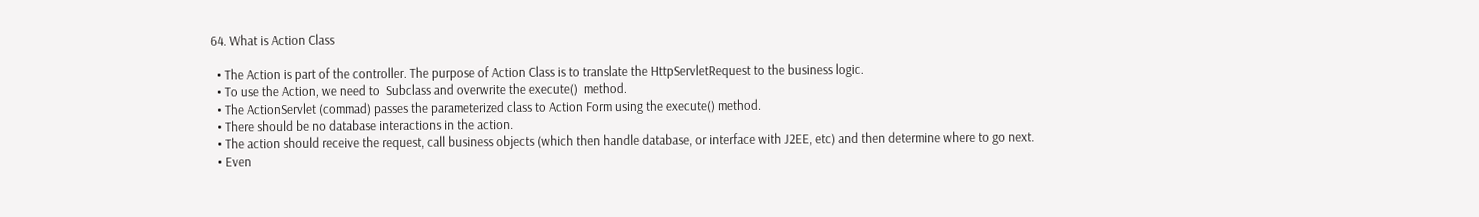64. What is Action Class

  • The Action is part of the controller. The purpose of Action Class is to translate the HttpServletRequest to the business logic.
  • To use the Action, we need to  Subclass and overwrite the execute()  method.
  • The ActionServlet (commad) passes the parameterized class to Action Form using the execute() method.
  • There should be no database interactions in the action.
  • The action should receive the request, call business objects (which then handle database, or interface with J2EE, etc) and then determine where to go next.
  • Even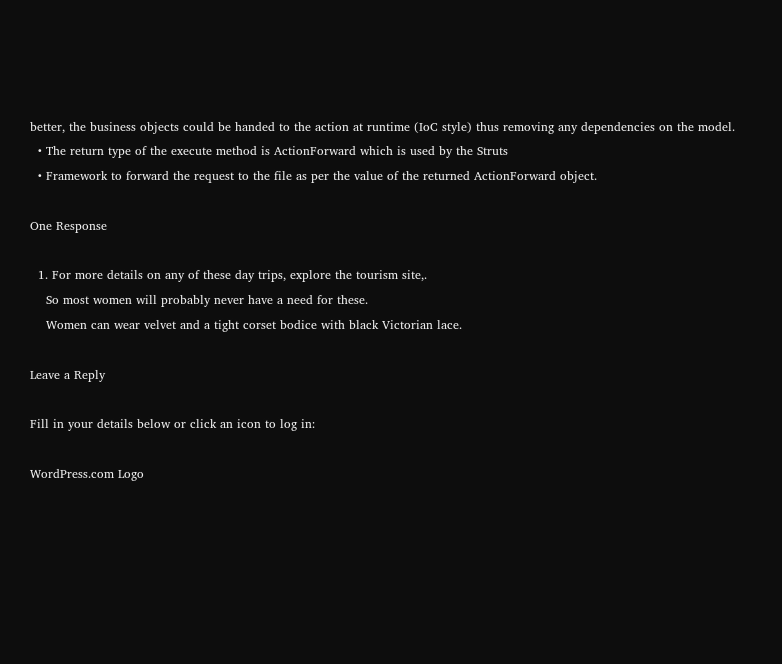better, the business objects could be handed to the action at runtime (IoC style) thus removing any dependencies on the model.
  • The return type of the execute method is ActionForward which is used by the Struts
  • Framework to forward the request to the file as per the value of the returned ActionForward object.

One Response

  1. For more details on any of these day trips, explore the tourism site,.
    So most women will probably never have a need for these.
    Women can wear velvet and a tight corset bodice with black Victorian lace.

Leave a Reply

Fill in your details below or click an icon to log in:

WordPress.com Logo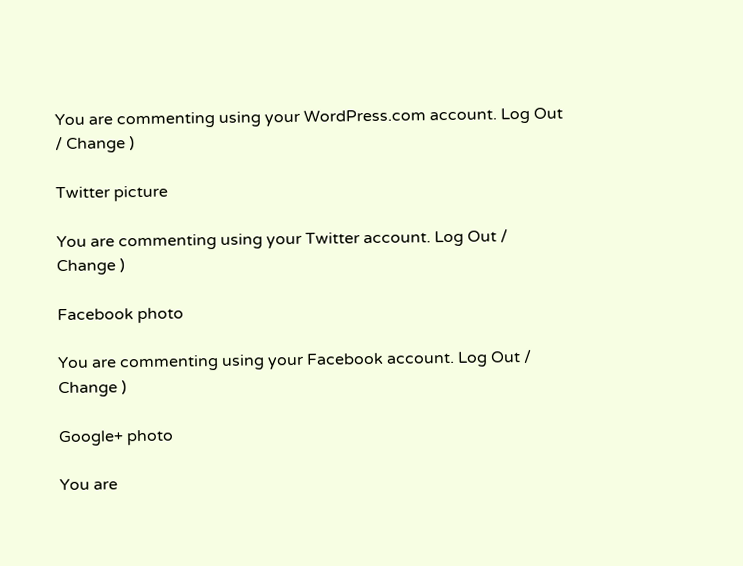You are commenting using your WordPress.com account. Log Out / Change )

Twitter picture

You are commenting using your Twitter account. Log Out / Change )

Facebook photo

You are commenting using your Facebook account. Log Out / Change )

Google+ photo

You are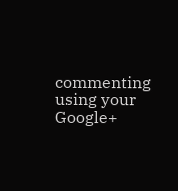commenting using your Google+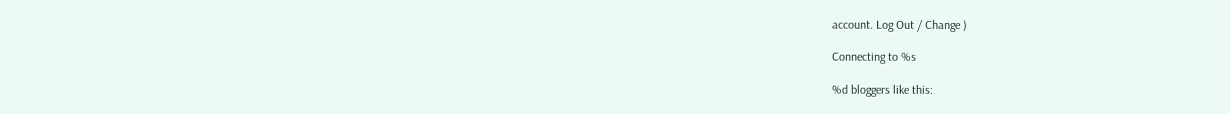account. Log Out / Change )

Connecting to %s

%d bloggers like this: